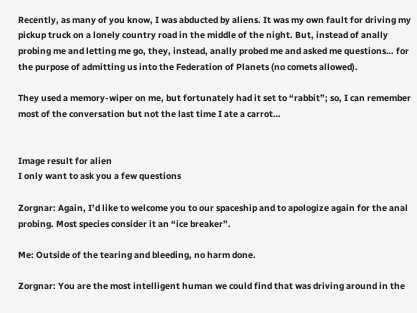Recently, as many of you know, I was abducted by aliens. It was my own fault for driving my pickup truck on a lonely country road in the middle of the night. But, instead of anally probing me and letting me go, they, instead, anally probed me and asked me questions… for the purpose of admitting us into the Federation of Planets (no comets allowed).

They used a memory-wiper on me, but fortunately had it set to “rabbit”; so, I can remember most of the conversation but not the last time I ate a carrot…


Image result for alien
I only want to ask you a few questions

Zorgnar: Again, I’d like to welcome you to our spaceship and to apologize again for the anal probing. Most species consider it an “ice breaker”.

Me: Outside of the tearing and bleeding, no harm done.

Zorgnar: You are the most intelligent human we could find that was driving around in the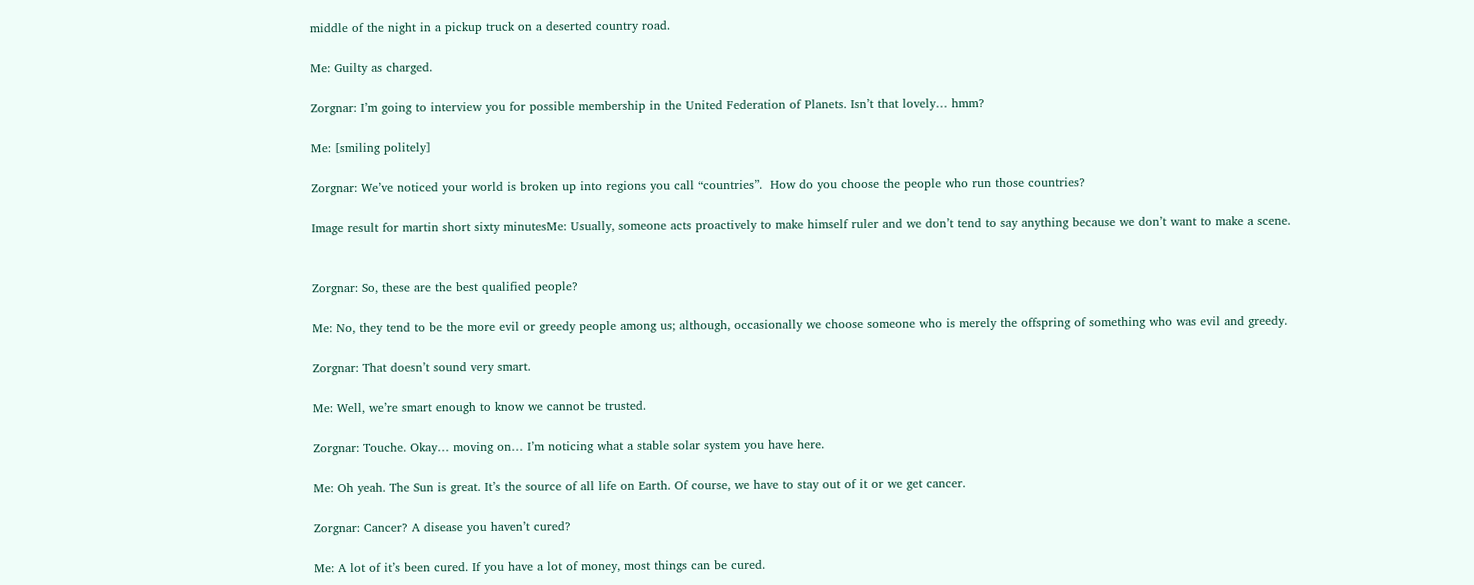middle of the night in a pickup truck on a deserted country road.

Me: Guilty as charged.

Zorgnar: I’m going to interview you for possible membership in the United Federation of Planets. Isn’t that lovely… hmm?

Me: [smiling politely]

Zorgnar: We’ve noticed your world is broken up into regions you call “countries”.  How do you choose the people who run those countries?

Image result for martin short sixty minutesMe: Usually, someone acts proactively to make himself ruler and we don’t tend to say anything because we don’t want to make a scene.


Zorgnar: So, these are the best qualified people?

Me: No, they tend to be the more evil or greedy people among us; although, occasionally we choose someone who is merely the offspring of something who was evil and greedy.

Zorgnar: That doesn’t sound very smart.

Me: Well, we’re smart enough to know we cannot be trusted.

Zorgnar: Touche. Okay… moving on… I’m noticing what a stable solar system you have here.

Me: Oh yeah. The Sun is great. It’s the source of all life on Earth. Of course, we have to stay out of it or we get cancer.

Zorgnar: Cancer? A disease you haven’t cured?

Me: A lot of it’s been cured. If you have a lot of money, most things can be cured.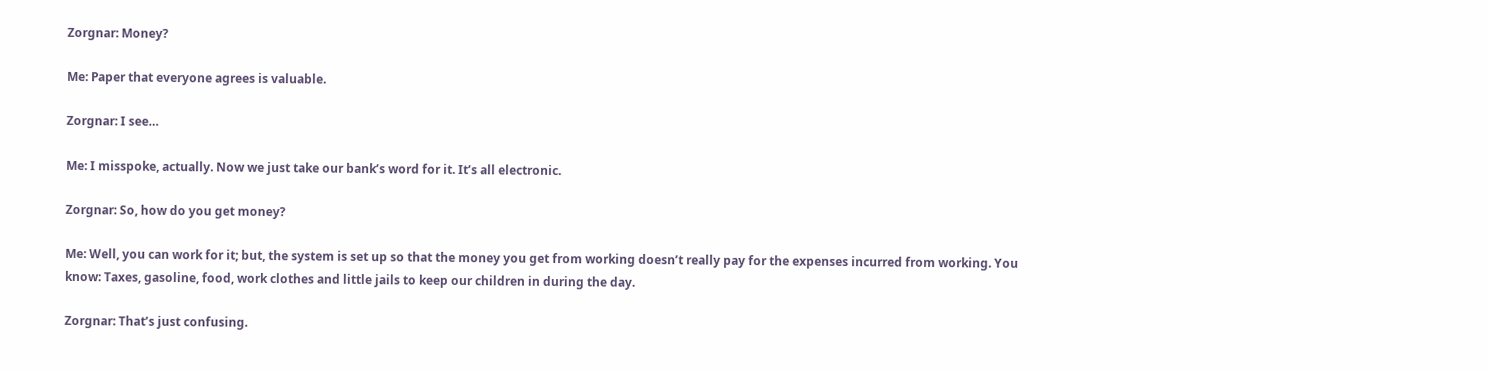Zorgnar: Money?

Me: Paper that everyone agrees is valuable.

Zorgnar: I see…

Me: I misspoke, actually. Now we just take our bank’s word for it. It’s all electronic.

Zorgnar: So, how do you get money?

Me: Well, you can work for it; but, the system is set up so that the money you get from working doesn’t really pay for the expenses incurred from working. You know: Taxes, gasoline, food, work clothes and little jails to keep our children in during the day.

Zorgnar: That’s just confusing.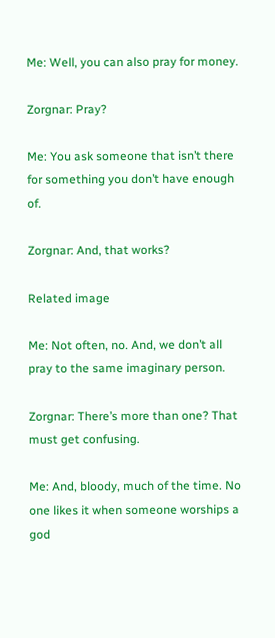Me: Well, you can also pray for money.

Zorgnar: Pray?

Me: You ask someone that isn’t there for something you don’t have enough of.

Zorgnar: And, that works?

Related image

Me: Not often, no. And, we don’t all pray to the same imaginary person.

Zorgnar: There’s more than one? That must get confusing.

Me: And, bloody, much of the time. No one likes it when someone worships a god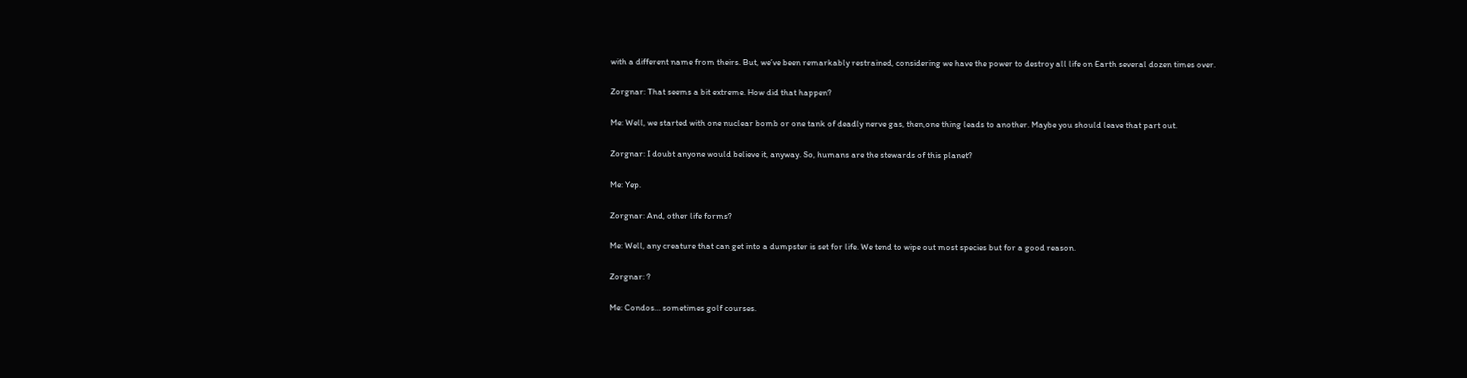with a different name from theirs. But, we’ve been remarkably restrained, considering we have the power to destroy all life on Earth several dozen times over.

Zorgnar: That seems a bit extreme. How did that happen?

Me: Well, we started with one nuclear bomb or one tank of deadly nerve gas, then,one thing leads to another. Maybe you should leave that part out.

Zorgnar: I doubt anyone would believe it, anyway. So, humans are the stewards of this planet?

Me: Yep.

Zorgnar: And, other life forms?

Me: Well, any creature that can get into a dumpster is set for life. We tend to wipe out most species but for a good reason.

Zorgnar: ?

Me: Condos… sometimes golf courses.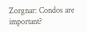Zorgnar: Condos are important?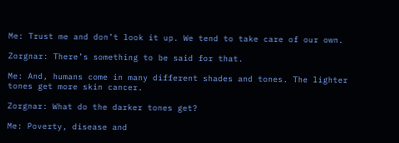Me: Trust me and don’t look it up. We tend to take care of our own.

Zorgnar: There’s something to be said for that.

Me: And, humans come in many different shades and tones. The lighter tones get more skin cancer.

Zorgnar: What do the darker tones get?

Me: Poverty, disease and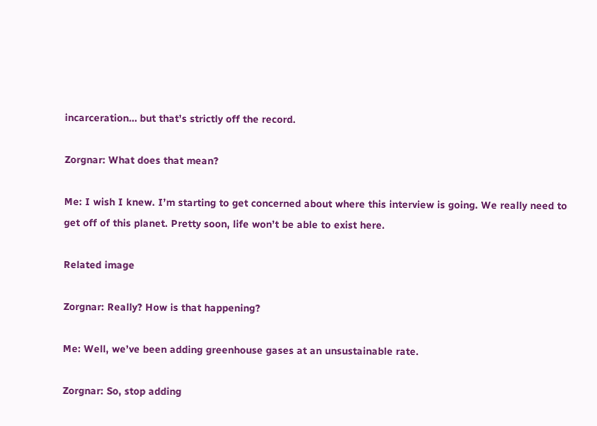incarceration… but that’s strictly off the record.

Zorgnar: What does that mean?

Me: I wish I knew. I’m starting to get concerned about where this interview is going. We really need to get off of this planet. Pretty soon, life won’t be able to exist here.

Related image

Zorgnar: Really? How is that happening?

Me: Well, we’ve been adding greenhouse gases at an unsustainable rate.

Zorgnar: So, stop adding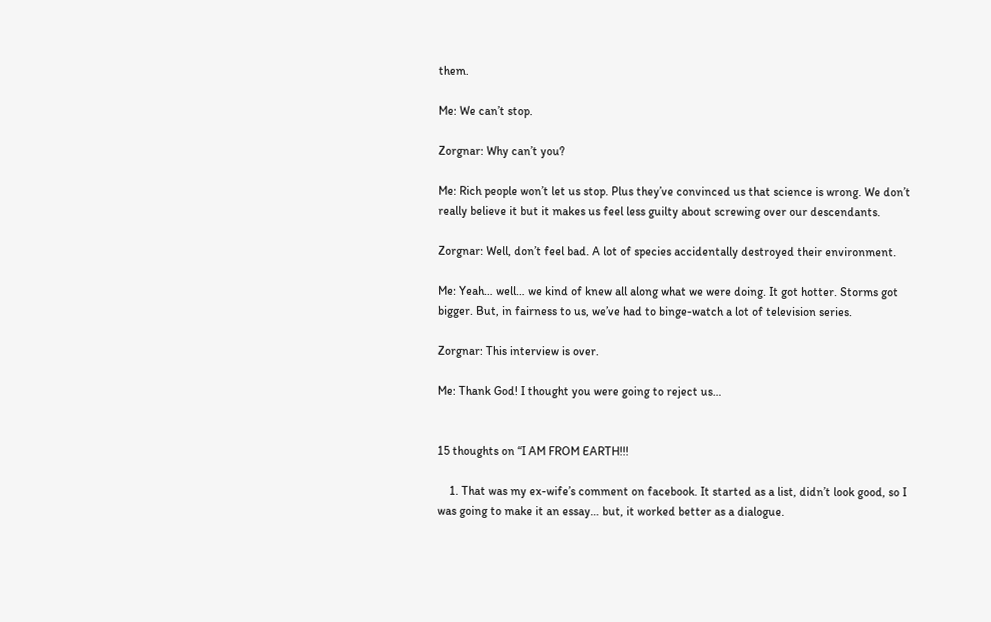them.

Me: We can’t stop.

Zorgnar: Why can’t you?

Me: Rich people won’t let us stop. Plus they’ve convinced us that science is wrong. We don’t really believe it but it makes us feel less guilty about screwing over our descendants.

Zorgnar: Well, don’t feel bad. A lot of species accidentally destroyed their environment.

Me: Yeah… well… we kind of knew all along what we were doing. It got hotter. Storms got bigger. But, in fairness to us, we’ve had to binge-watch a lot of television series.

Zorgnar: This interview is over.

Me: Thank God! I thought you were going to reject us…


15 thoughts on “I AM FROM EARTH!!!

    1. That was my ex-wife’s comment on facebook. It started as a list, didn’t look good, so I was going to make it an essay… but, it worked better as a dialogue.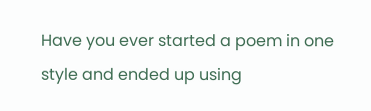Have you ever started a poem in one style and ended up using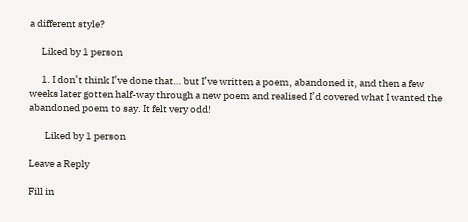a different style?

      Liked by 1 person

      1. I don’t think I’ve done that… but I’ve written a poem, abandoned it, and then a few weeks later gotten half-way through a new poem and realised I’d covered what I wanted the abandoned poem to say. It felt very odd!

        Liked by 1 person

Leave a Reply

Fill in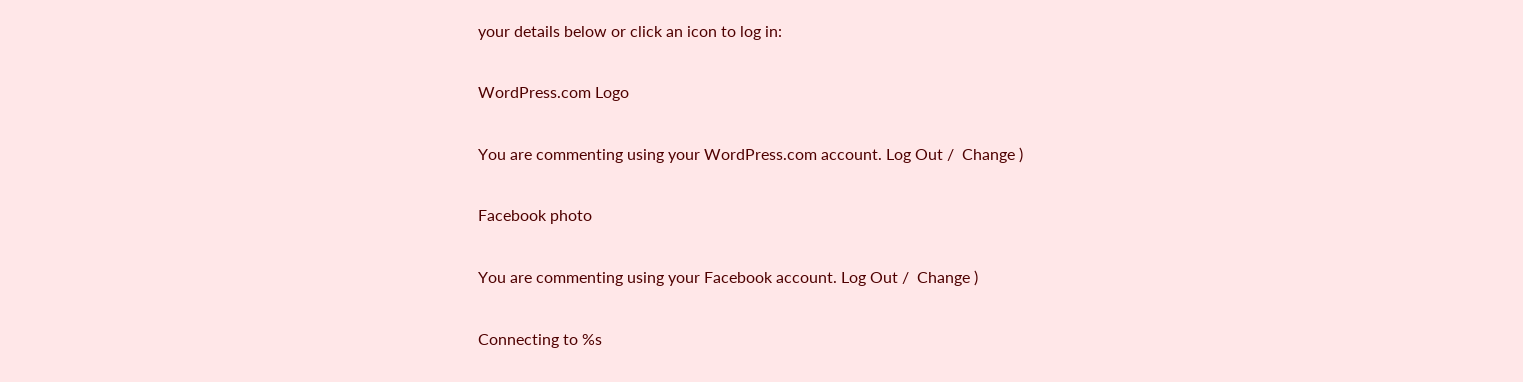your details below or click an icon to log in:

WordPress.com Logo

You are commenting using your WordPress.com account. Log Out /  Change )

Facebook photo

You are commenting using your Facebook account. Log Out /  Change )

Connecting to %s